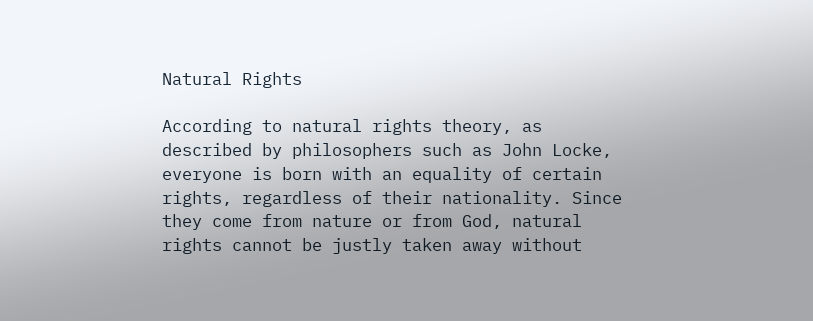Natural Rights

According to natural rights theory, as described by philosophers such as John Locke, everyone is born with an equality of certain rights, regardless of their nationality. Since they come from nature or from God, natural rights cannot be justly taken away without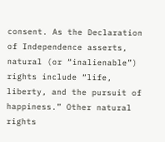consent. As the Declaration of Independence asserts, natural (or “inalienable”) rights include “life, liberty, and the pursuit of happiness.” Other natural rights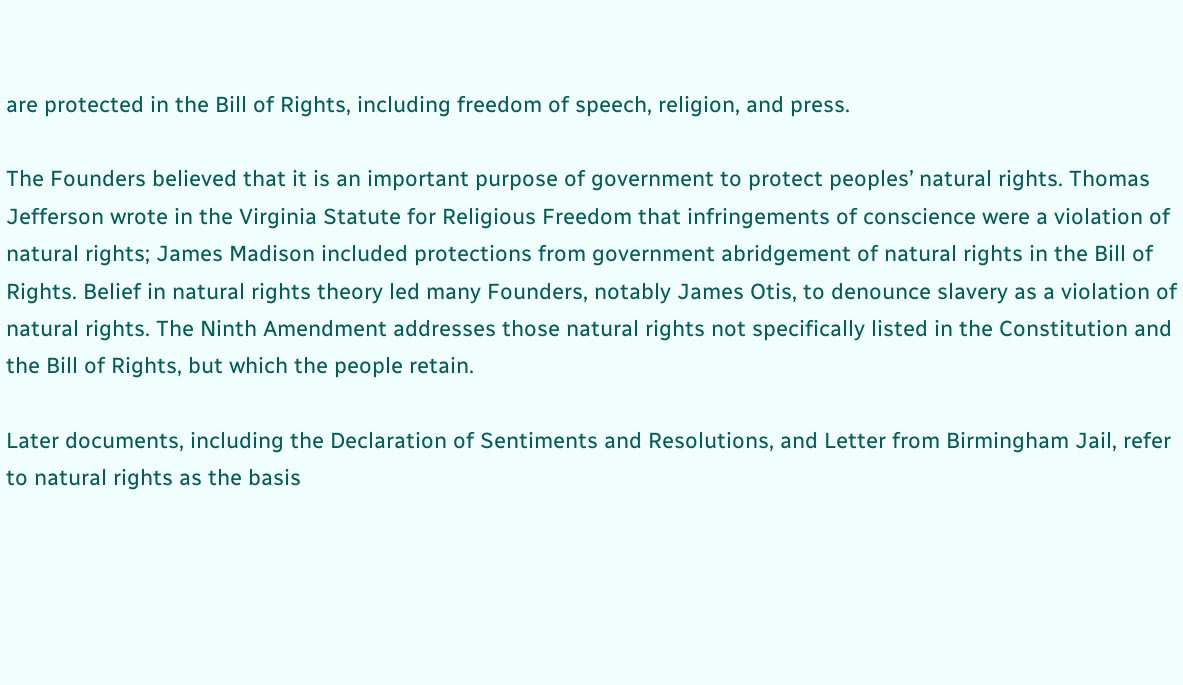are protected in the Bill of Rights, including freedom of speech, religion, and press.

The Founders believed that it is an important purpose of government to protect peoples’ natural rights. Thomas Jefferson wrote in the Virginia Statute for Religious Freedom that infringements of conscience were a violation of natural rights; James Madison included protections from government abridgement of natural rights in the Bill of Rights. Belief in natural rights theory led many Founders, notably James Otis, to denounce slavery as a violation of natural rights. The Ninth Amendment addresses those natural rights not specifically listed in the Constitution and the Bill of Rights, but which the people retain.

Later documents, including the Declaration of Sentiments and Resolutions, and Letter from Birmingham Jail, refer to natural rights as the basis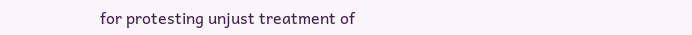for protesting unjust treatment of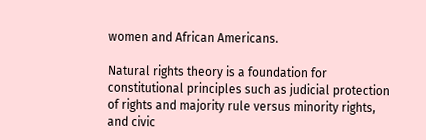women and African Americans.

Natural rights theory is a foundation for constitutional principles such as judicial protection of rights and majority rule versus minority rights, and civic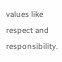values like respect and responsibility.